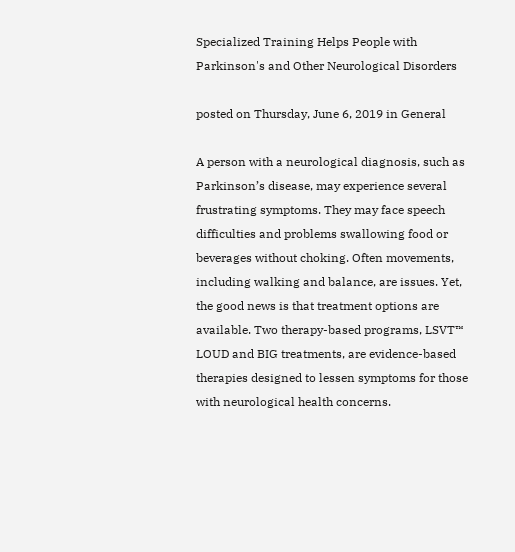Specialized Training Helps People with Parkinson's and Other Neurological Disorders

posted on Thursday, June 6, 2019 in General

A person with a neurological diagnosis, such as Parkinson’s disease, may experience several frustrating symptoms. They may face speech difficulties and problems swallowing food or beverages without choking. Often movements, including walking and balance, are issues. Yet, the good news is that treatment options are available. Two therapy-based programs, LSVT™ LOUD and BIG treatments, are evidence-based therapies designed to lessen symptoms for those with neurological health concerns.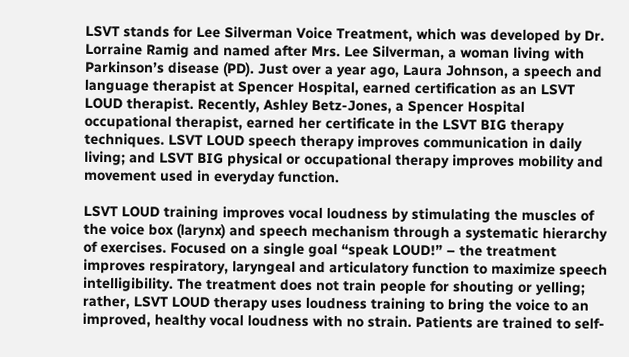LSVT stands for Lee Silverman Voice Treatment, which was developed by Dr. Lorraine Ramig and named after Mrs. Lee Silverman, a woman living with Parkinson’s disease (PD). Just over a year ago, Laura Johnson, a speech and language therapist at Spencer Hospital, earned certification as an LSVT LOUD therapist. Recently, Ashley Betz-Jones, a Spencer Hospital occupational therapist, earned her certificate in the LSVT BIG therapy techniques. LSVT LOUD speech therapy improves communication in daily living; and LSVT BIG physical or occupational therapy improves mobility and movement used in everyday function.

LSVT LOUD training improves vocal loudness by stimulating the muscles of the voice box (larynx) and speech mechanism through a systematic hierarchy of exercises. Focused on a single goal “speak LOUD!” – the treatment improves respiratory, laryngeal and articulatory function to maximize speech intelligibility. The treatment does not train people for shouting or yelling; rather, LSVT LOUD therapy uses loudness training to bring the voice to an improved, healthy vocal loudness with no strain. Patients are trained to self-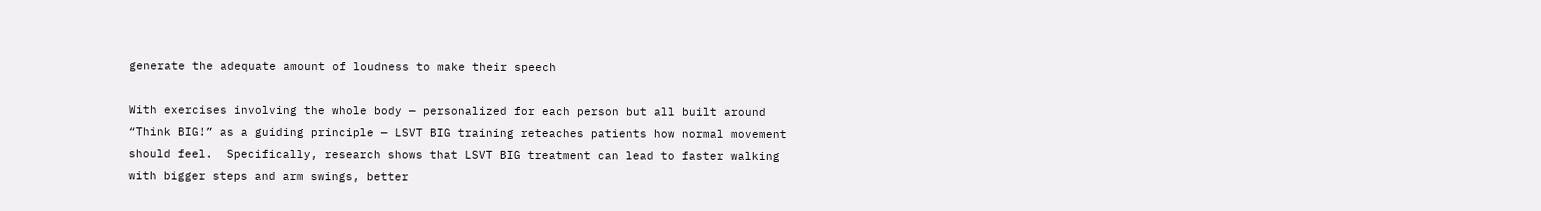generate the adequate amount of loudness to make their speech

With exercises involving the whole body — personalized for each person but all built around “Think BIG!” as a guiding principle — LSVT BIG training reteaches patients how normal movement should feel.  Specifically, research shows that LSVT BIG treatment can lead to faster walking with bigger steps and arm swings, better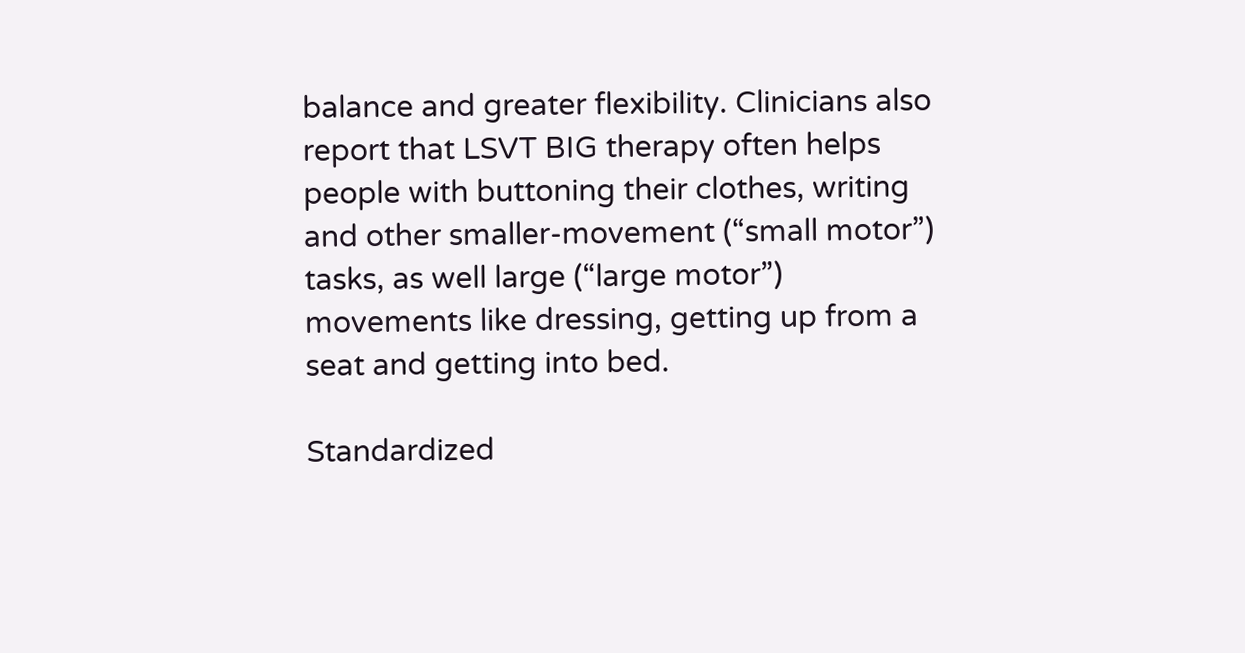balance and greater flexibility. Clinicians also report that LSVT BIG therapy often helps people with buttoning their clothes, writing and other smaller-movement (“small motor”) tasks, as well large (“large motor”) movements like dressing, getting up from a seat and getting into bed.

Standardized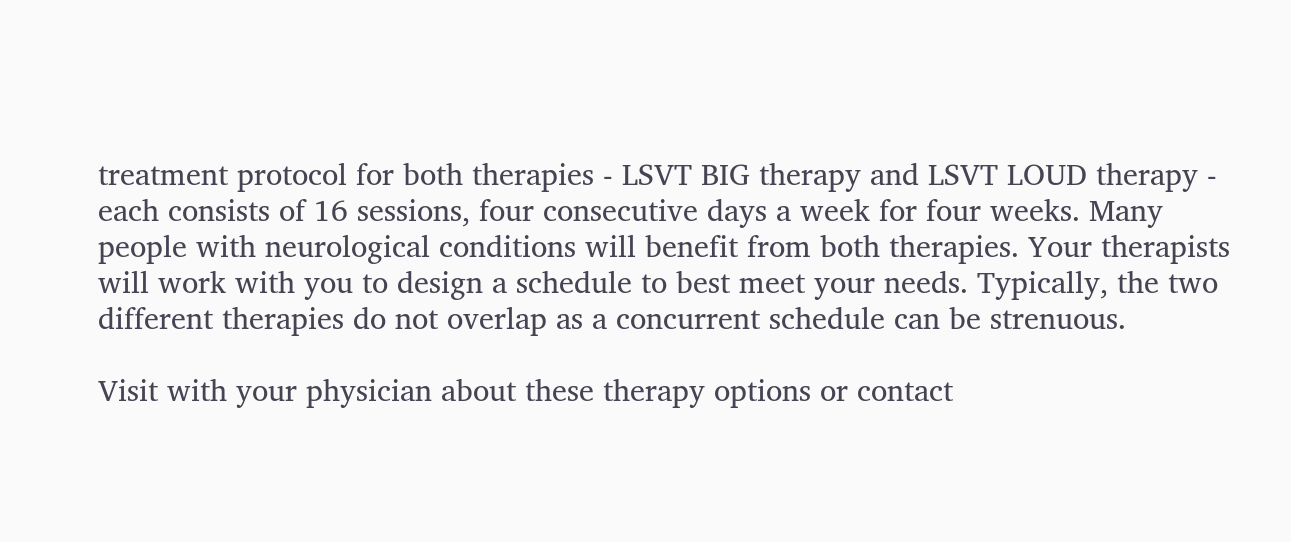treatment protocol for both therapies - LSVT BIG therapy and LSVT LOUD therapy - each consists of 16 sessions, four consecutive days a week for four weeks. Many people with neurological conditions will benefit from both therapies. Your therapists will work with you to design a schedule to best meet your needs. Typically, the two different therapies do not overlap as a concurrent schedule can be strenuous.

Visit with your physician about these therapy options or contact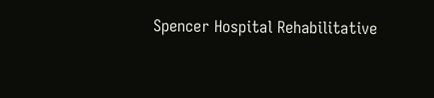Spencer Hospital Rehabilitative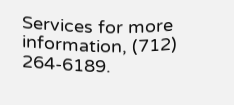Services for more information, (712) 264-6189.